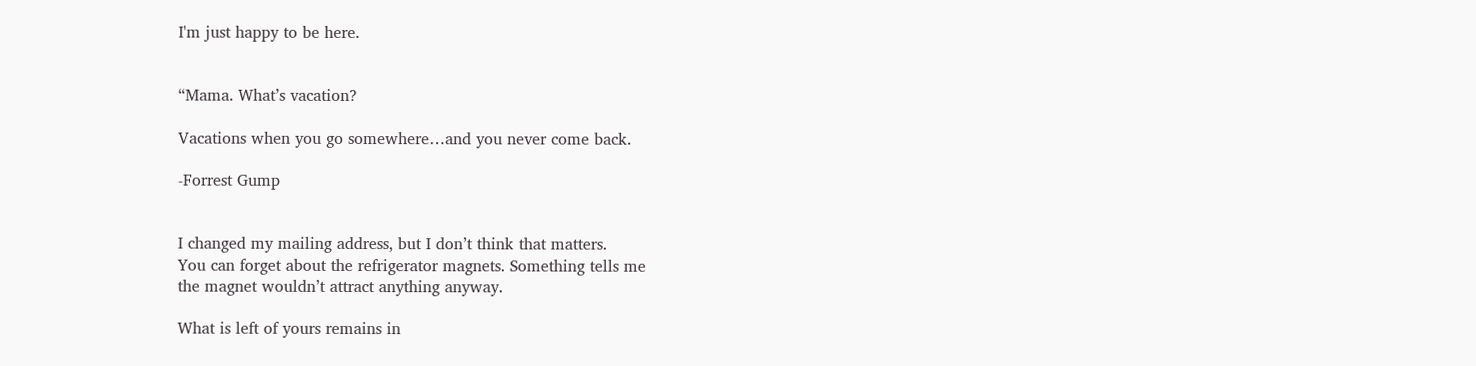I'm just happy to be here.


“Mama. What’s vacation?

Vacations when you go somewhere…and you never come back.

-Forrest Gump


I changed my mailing address, but I don’t think that matters.
You can forget about the refrigerator magnets. Something tells me
the magnet wouldn’t attract anything anyway.

What is left of yours remains in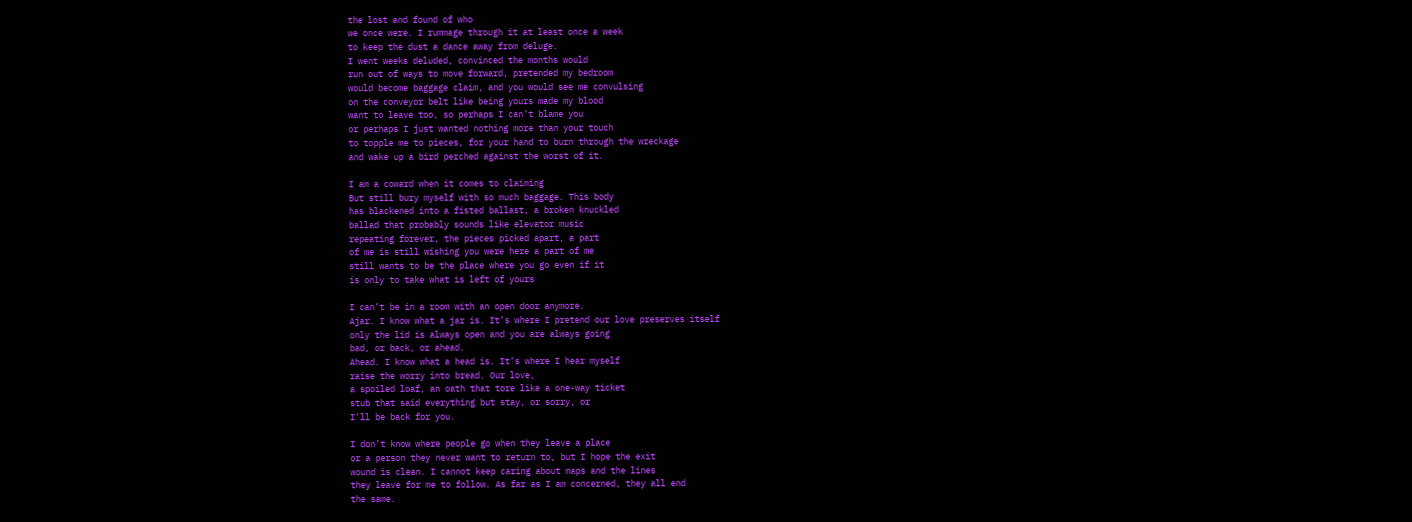the lost and found of who
we once were. I rummage through it at least once a week
to keep the dust a dance away from deluge.
I went weeks deluded, convinced the months would
run out of ways to move forward, pretended my bedroom
would become baggage claim, and you would see me convulsing
on the conveyor belt like being yours made my blood
want to leave too, so perhaps I can’t blame you
or perhaps I just wanted nothing more than your touch
to topple me to pieces, for your hand to burn through the wreckage
and wake up a bird perched against the worst of it.

I am a coward when it comes to claiming
But still bury myself with so much baggage. This body
has blackened into a fisted ballast, a broken knuckled
ballad that probably sounds like elevator music
repeating forever, the pieces picked apart, a part
of me is still wishing you were here a part of me
still wants to be the place where you go even if it
is only to take what is left of yours

I can’t be in a room with an open door anymore.
Ajar. I know what a jar is. It’s where I pretend our love preserves itself
only the lid is always open and you are always going
bad, or back, or ahead.
Ahead. I know what a head is. It’s where I hear myself
raise the worry into bread. Our love,
a spoiled loaf, an oath that tore like a one-way ticket
stub that said everything but stay, or sorry, or
I’ll be back for you.

I don’t know where people go when they leave a place
or a person they never want to return to, but I hope the exit
wound is clean. I cannot keep caring about maps and the lines
they leave for me to follow. As far as I am concerned, they all end
the same.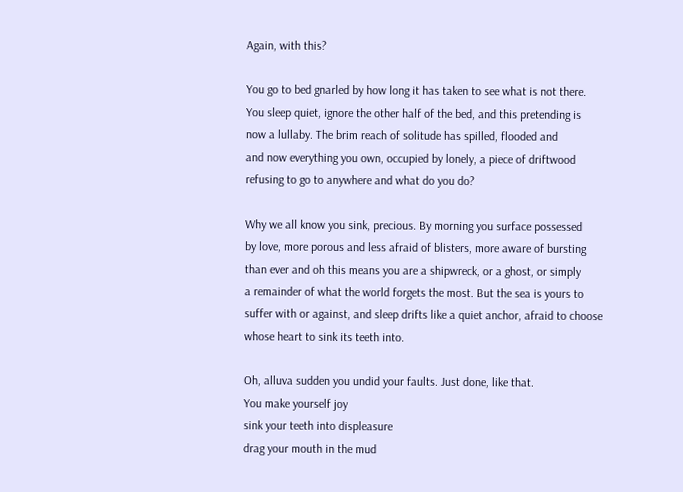Again, with this?

You go to bed gnarled by how long it has taken to see what is not there.
You sleep quiet, ignore the other half of the bed, and this pretending is
now a lullaby. The brim reach of solitude has spilled, flooded and
and now everything you own, occupied by lonely, a piece of driftwood
refusing to go to anywhere and what do you do?

Why we all know you sink, precious. By morning you surface possessed
by love, more porous and less afraid of blisters, more aware of bursting
than ever and oh this means you are a shipwreck, or a ghost, or simply
a remainder of what the world forgets the most. But the sea is yours to
suffer with or against, and sleep drifts like a quiet anchor, afraid to choose
whose heart to sink its teeth into.

Oh, alluva sudden you undid your faults. Just done, like that.
You make yourself joy
sink your teeth into displeasure
drag your mouth in the mud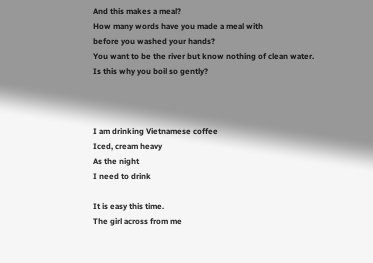And this makes a meal?
How many words have you made a meal with
before you washed your hands?
You want to be the river but know nothing of clean water.
Is this why you boil so gently?



I am drinking Vietnamese coffee
Iced, cream heavy
As the night
I need to drink

It is easy this time.
The girl across from me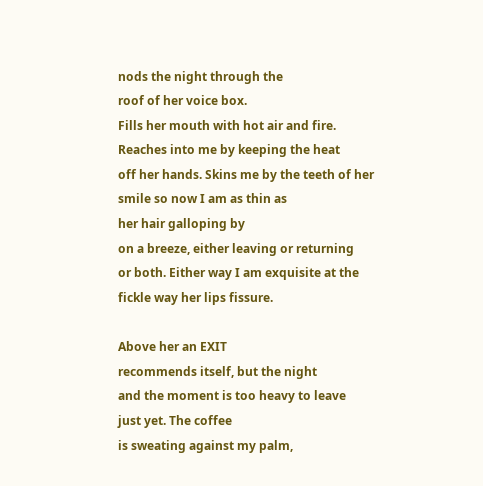nods the night through the
roof of her voice box.
Fills her mouth with hot air and fire.
Reaches into me by keeping the heat
off her hands. Skins me by the teeth of her
smile so now I am as thin as
her hair galloping by
on a breeze, either leaving or returning
or both. Either way I am exquisite at the
fickle way her lips fissure.

Above her an EXIT
recommends itself, but the night
and the moment is too heavy to leave
just yet. The coffee
is sweating against my palm,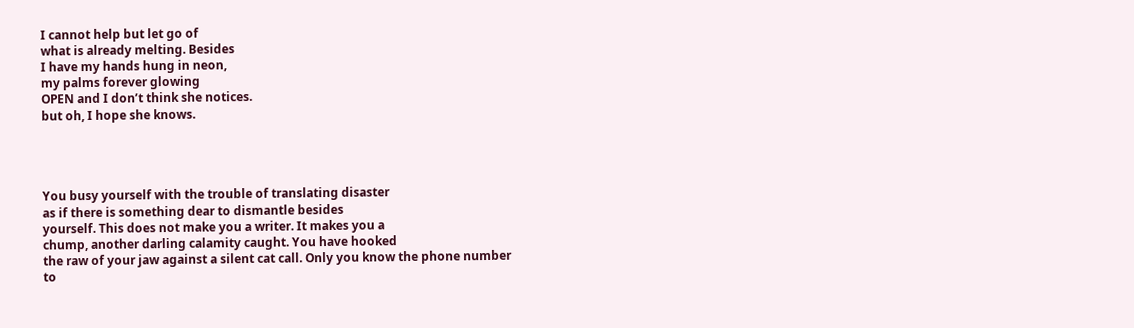I cannot help but let go of
what is already melting. Besides
I have my hands hung in neon,
my palms forever glowing
OPEN and I don’t think she notices.
but oh, I hope she knows.




You busy yourself with the trouble of translating disaster
as if there is something dear to dismantle besides
yourself. This does not make you a writer. It makes you a
chump, another darling calamity caught. You have hooked
the raw of your jaw against a silent cat call. Only you know the phone number
to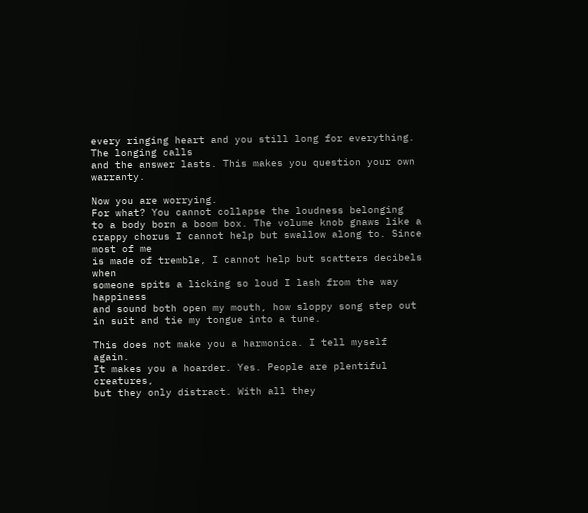every ringing heart and you still long for everything. The longing calls
and the answer lasts. This makes you question your own warranty.

Now you are worrying.
For what? You cannot collapse the loudness belonging
to a body born a boom box. The volume knob gnaws like a
crappy chorus I cannot help but swallow along to. Since most of me
is made of tremble, I cannot help but scatters decibels when
someone spits a licking so loud I lash from the way happiness
and sound both open my mouth, how sloppy song step out
in suit and tie my tongue into a tune.

This does not make you a harmonica. I tell myself again.
It makes you a hoarder. Yes. People are plentiful creatures,
but they only distract. With all they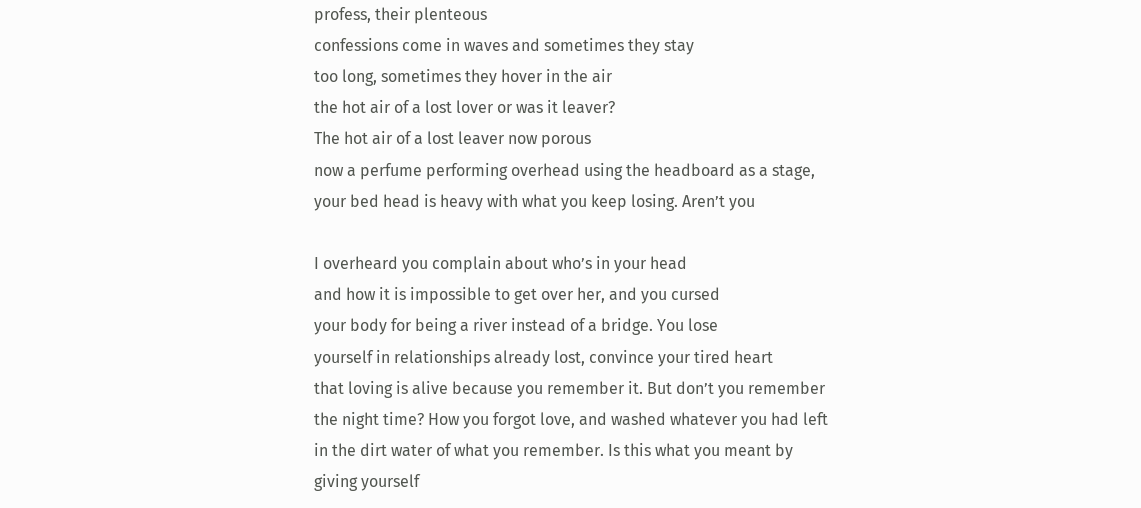profess, their plenteous
confessions come in waves and sometimes they stay
too long, sometimes they hover in the air
the hot air of a lost lover or was it leaver?
The hot air of a lost leaver now porous
now a perfume performing overhead using the headboard as a stage,
your bed head is heavy with what you keep losing. Aren’t you

I overheard you complain about who’s in your head
and how it is impossible to get over her, and you cursed
your body for being a river instead of a bridge. You lose
yourself in relationships already lost, convince your tired heart
that loving is alive because you remember it. But don’t you remember
the night time? How you forgot love, and washed whatever you had left
in the dirt water of what you remember. Is this what you meant by
giving yourself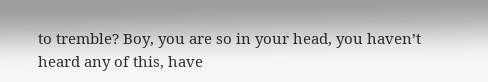to tremble? Boy, you are so in your head, you haven’t
heard any of this, have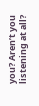you? Aren’t you
listening at all?